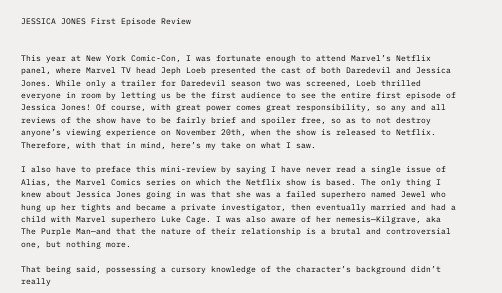JESSICA JONES First Episode Review


This year at New York Comic-Con, I was fortunate enough to attend Marvel’s Netflix panel, where Marvel TV head Jeph Loeb presented the cast of both Daredevil and Jessica Jones. While only a trailer for Daredevil season two was screened, Loeb thrilled everyone in room by letting us be the first audience to see the entire first episode of Jessica Jones! Of course, with great power comes great responsibility, so any and all reviews of the show have to be fairly brief and spoiler free, so as to not destroy anyone’s viewing experience on November 20th, when the show is released to Netflix. Therefore, with that in mind, here’s my take on what I saw.

I also have to preface this mini-review by saying I have never read a single issue of Alias, the Marvel Comics series on which the Netflix show is based. The only thing I knew about Jessica Jones going in was that she was a failed superhero named Jewel who hung up her tights and became a private investigator, then eventually married and had a child with Marvel superhero Luke Cage. I was also aware of her nemesis—Kilgrave, aka The Purple Man—and that the nature of their relationship is a brutal and controversial one, but nothing more.

That being said, possessing a cursory knowledge of the character’s background didn’t really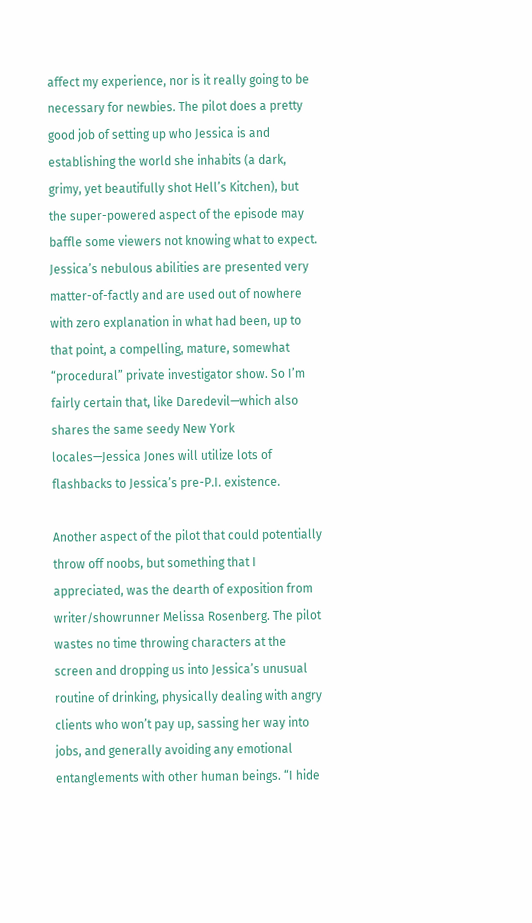affect my experience, nor is it really going to be necessary for newbies. The pilot does a pretty good job of setting up who Jessica is and establishing the world she inhabits (a dark, grimy, yet beautifully shot Hell’s Kitchen), but the super-powered aspect of the episode may baffle some viewers not knowing what to expect. Jessica’s nebulous abilities are presented very matter-of-factly and are used out of nowhere with zero explanation in what had been, up to that point, a compelling, mature, somewhat “procedural” private investigator show. So I’m fairly certain that, like Daredevil—which also shares the same seedy New York locales—Jessica Jones will utilize lots of flashbacks to Jessica’s pre-P.I. existence.

Another aspect of the pilot that could potentially throw off noobs, but something that I appreciated, was the dearth of exposition from writer/showrunner Melissa Rosenberg. The pilot wastes no time throwing characters at the screen and dropping us into Jessica’s unusual routine of drinking, physically dealing with angry clients who won’t pay up, sassing her way into jobs, and generally avoiding any emotional entanglements with other human beings. “I hide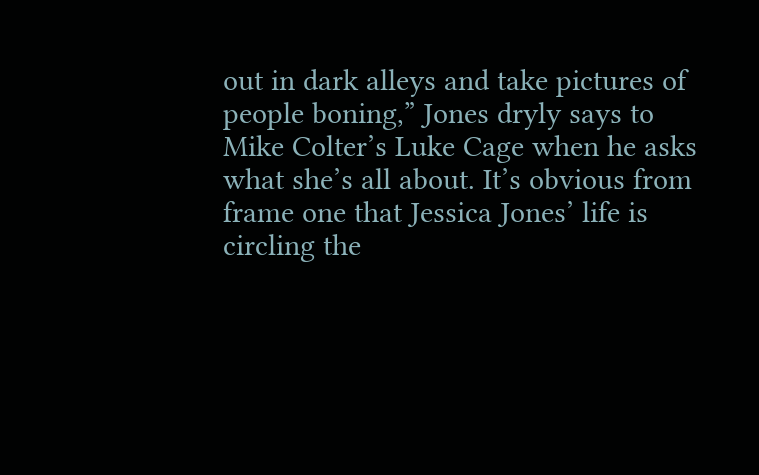out in dark alleys and take pictures of people boning,” Jones dryly says to Mike Colter’s Luke Cage when he asks what she’s all about. It’s obvious from frame one that Jessica Jones’ life is circling the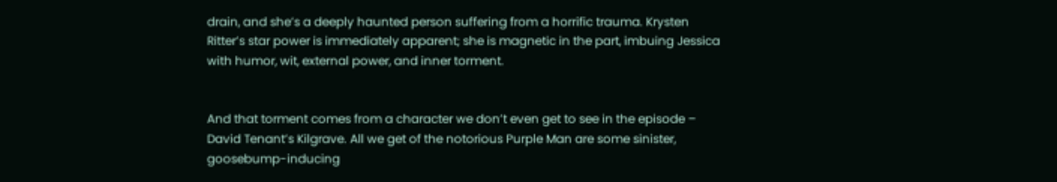drain, and she’s a deeply haunted person suffering from a horrific trauma. Krysten Ritter’s star power is immediately apparent; she is magnetic in the part, imbuing Jessica with humor, wit, external power, and inner torment.


And that torment comes from a character we don’t even get to see in the episode – David Tenant’s Kilgrave. All we get of the notorious Purple Man are some sinister, goosebump-inducing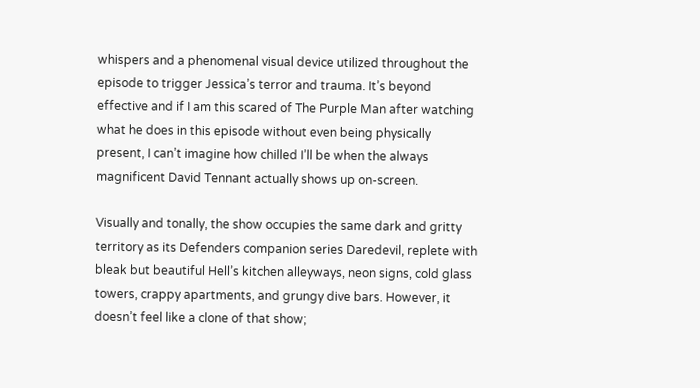whispers and a phenomenal visual device utilized throughout the episode to trigger Jessica’s terror and trauma. It’s beyond effective and if I am this scared of The Purple Man after watching what he does in this episode without even being physically present, I can’t imagine how chilled I’ll be when the always magnificent David Tennant actually shows up on-screen.

Visually and tonally, the show occupies the same dark and gritty territory as its Defenders companion series Daredevil, replete with bleak but beautiful Hell’s kitchen alleyways, neon signs, cold glass towers, crappy apartments, and grungy dive bars. However, it doesn’t feel like a clone of that show;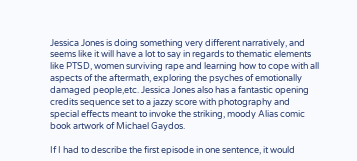Jessica Jones is doing something very different narratively, and seems like it will have a lot to say in regards to thematic elements like PTSD, women surviving rape and learning how to cope with all aspects of the aftermath, exploring the psyches of emotionally damaged people,etc. Jessica Jones also has a fantastic opening credits sequence set to a jazzy score with photography and special effects meant to invoke the striking, moody Alias comic book artwork of Michael Gaydos.

If I had to describe the first episode in one sentence, it would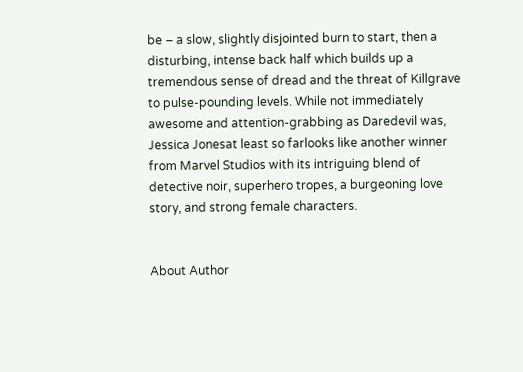be – a slow, slightly disjointed burn to start, then a disturbing, intense back half which builds up a tremendous sense of dread and the threat of Killgrave to pulse-pounding levels. While not immediately awesome and attention-grabbing as Daredevil was, Jessica Jonesat least so farlooks like another winner from Marvel Studios with its intriguing blend of detective noir, superhero tropes, a burgeoning love story, and strong female characters.


About Author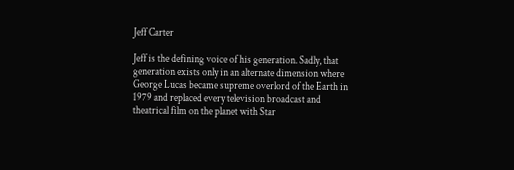Jeff Carter

Jeff is the defining voice of his generation. Sadly, that generation exists only in an alternate dimension where George Lucas became supreme overlord of the Earth in 1979 and replaced every television broadcast and theatrical film on the planet with Star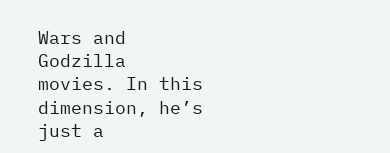Wars and Godzilla movies. In this dimension, he’s just a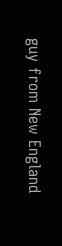guy from New England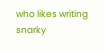who likes writing snarky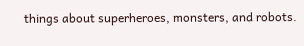things about superheroes, monsters, and robots.